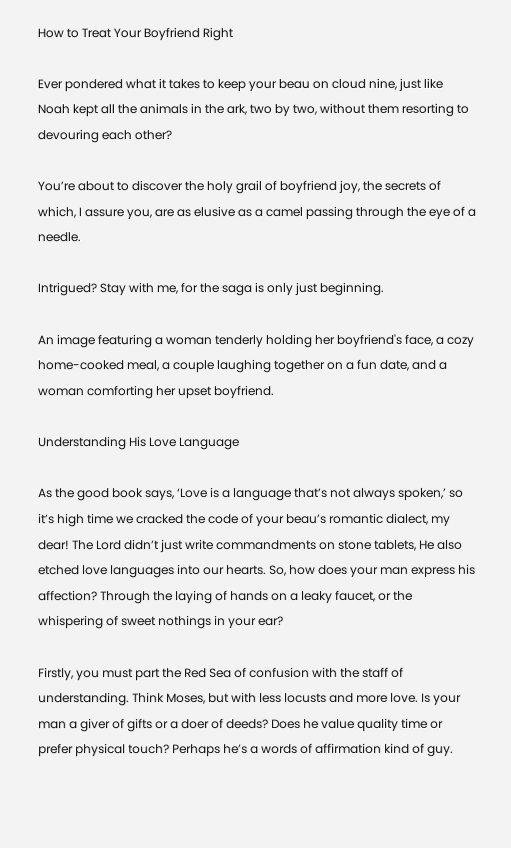How to Treat Your Boyfriend Right

Ever pondered what it takes to keep your beau on cloud nine, just like Noah kept all the animals in the ark, two by two, without them resorting to devouring each other?

You’re about to discover the holy grail of boyfriend joy, the secrets of which, I assure you, are as elusive as a camel passing through the eye of a needle.

Intrigued? Stay with me, for the saga is only just beginning.

An image featuring a woman tenderly holding her boyfriend's face, a cozy home-cooked meal, a couple laughing together on a fun date, and a woman comforting her upset boyfriend.

Understanding His Love Language

As the good book says, ‘Love is a language that’s not always spoken,’ so it’s high time we cracked the code of your beau’s romantic dialect, my dear! The Lord didn’t just write commandments on stone tablets, He also etched love languages into our hearts. So, how does your man express his affection? Through the laying of hands on a leaky faucet, or the whispering of sweet nothings in your ear?

Firstly, you must part the Red Sea of confusion with the staff of understanding. Think Moses, but with less locusts and more love. Is your man a giver of gifts or a doer of deeds? Does he value quality time or prefer physical touch? Perhaps he’s a words of affirmation kind of guy.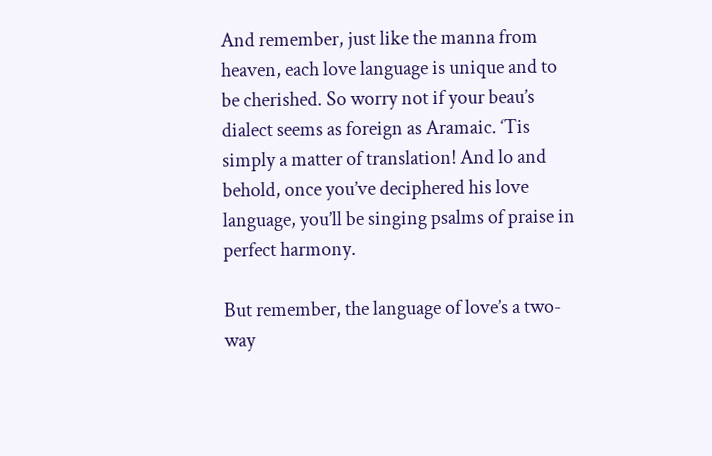And remember, just like the manna from heaven, each love language is unique and to be cherished. So worry not if your beau’s dialect seems as foreign as Aramaic. ‘Tis simply a matter of translation! And lo and behold, once you’ve deciphered his love language, you’ll be singing psalms of praise in perfect harmony.

But remember, the language of love’s a two-way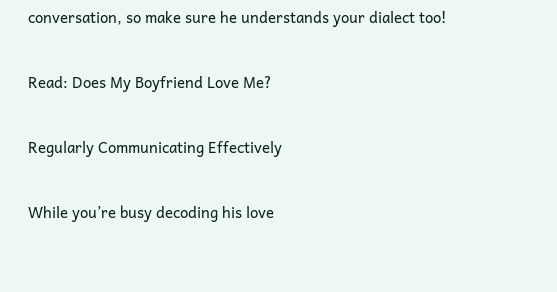conversation, so make sure he understands your dialect too!

Read: Does My Boyfriend Love Me?

Regularly Communicating Effectively

While you’re busy decoding his love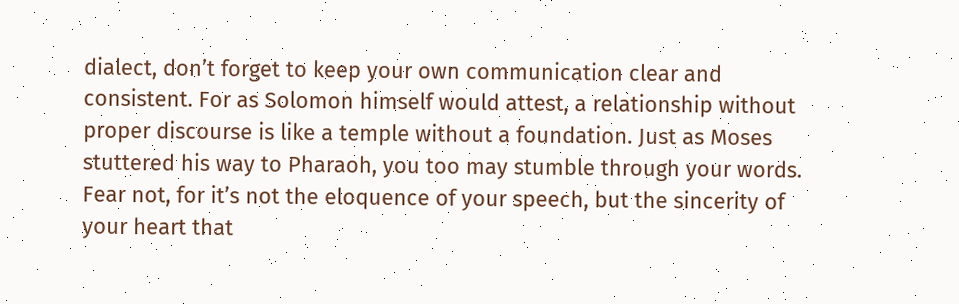dialect, don’t forget to keep your own communication clear and consistent. For as Solomon himself would attest, a relationship without proper discourse is like a temple without a foundation. Just as Moses stuttered his way to Pharaoh, you too may stumble through your words. Fear not, for it’s not the eloquence of your speech, but the sincerity of your heart that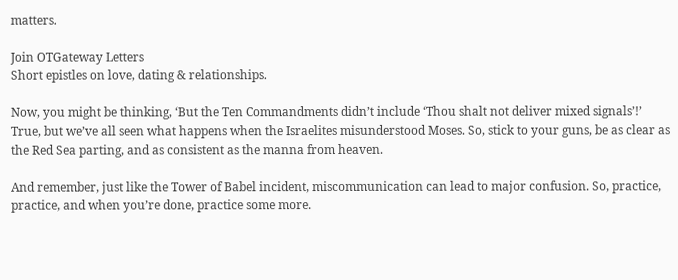matters.

Join OTGateway Letters
Short epistles on love, dating & relationships.

Now, you might be thinking, ‘But the Ten Commandments didn’t include ‘Thou shalt not deliver mixed signals’!’ True, but we’ve all seen what happens when the Israelites misunderstood Moses. So, stick to your guns, be as clear as the Red Sea parting, and as consistent as the manna from heaven.

And remember, just like the Tower of Babel incident, miscommunication can lead to major confusion. So, practice, practice, and when you’re done, practice some more.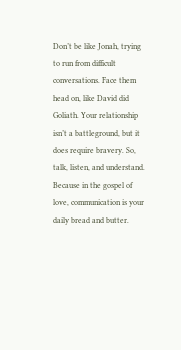Don’t be like Jonah, trying to run from difficult conversations. Face them head on, like David did Goliath. Your relationship isn’t a battleground, but it does require bravery. So, talk, listen, and understand. Because in the gospel of love, communication is your daily bread and butter.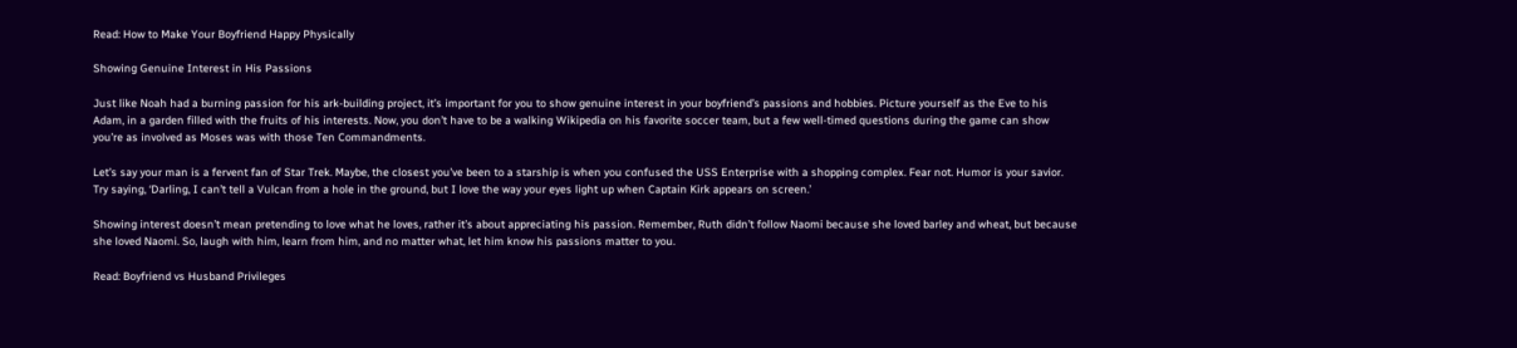Read: How to Make Your Boyfriend Happy Physically

Showing Genuine Interest in His Passions

Just like Noah had a burning passion for his ark-building project, it’s important for you to show genuine interest in your boyfriend’s passions and hobbies. Picture yourself as the Eve to his Adam, in a garden filled with the fruits of his interests. Now, you don’t have to be a walking Wikipedia on his favorite soccer team, but a few well-timed questions during the game can show you’re as involved as Moses was with those Ten Commandments.

Let’s say your man is a fervent fan of Star Trek. Maybe, the closest you’ve been to a starship is when you confused the USS Enterprise with a shopping complex. Fear not. Humor is your savior. Try saying, ‘Darling, I can’t tell a Vulcan from a hole in the ground, but I love the way your eyes light up when Captain Kirk appears on screen.’

Showing interest doesn’t mean pretending to love what he loves, rather it’s about appreciating his passion. Remember, Ruth didn’t follow Naomi because she loved barley and wheat, but because she loved Naomi. So, laugh with him, learn from him, and no matter what, let him know his passions matter to you.

Read: Boyfriend vs Husband Privileges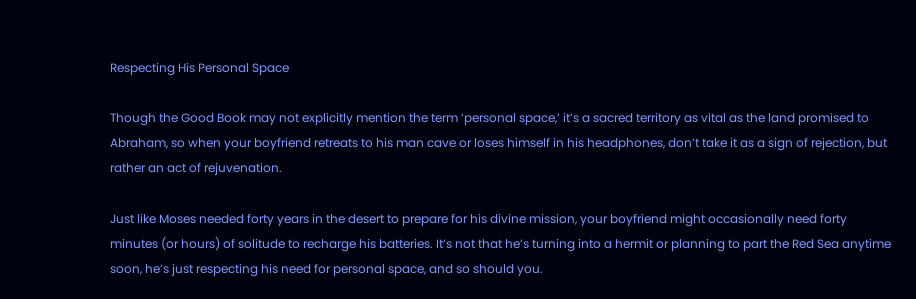Respecting His Personal Space

Though the Good Book may not explicitly mention the term ‘personal space,’ it’s a sacred territory as vital as the land promised to Abraham, so when your boyfriend retreats to his man cave or loses himself in his headphones, don’t take it as a sign of rejection, but rather an act of rejuvenation.

Just like Moses needed forty years in the desert to prepare for his divine mission, your boyfriend might occasionally need forty minutes (or hours) of solitude to recharge his batteries. It’s not that he’s turning into a hermit or planning to part the Red Sea anytime soon, he’s just respecting his need for personal space, and so should you.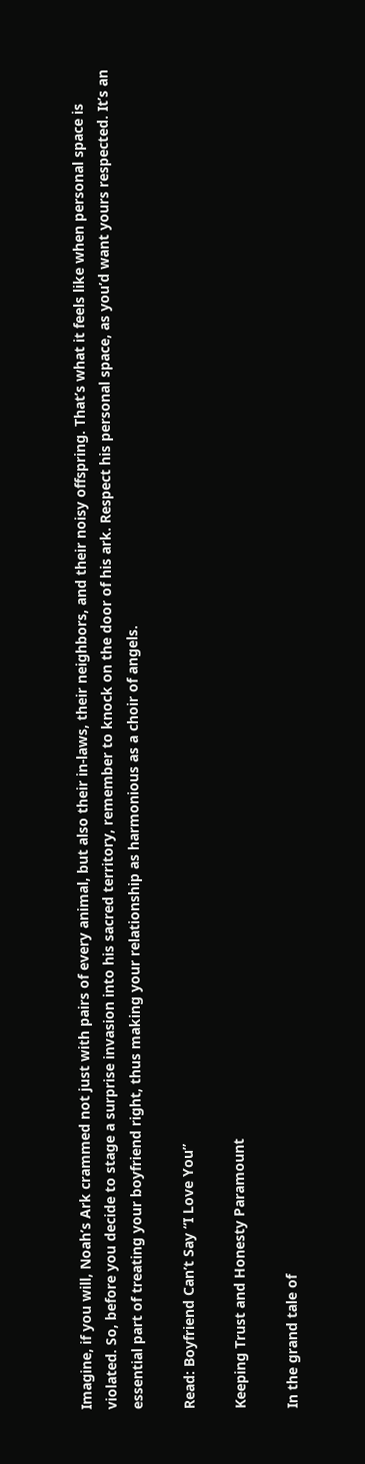Imagine, if you will, Noah’s Ark crammed not just with pairs of every animal, but also their in-laws, their neighbors, and their noisy offspring. That’s what it feels like when personal space is violated. So, before you decide to stage a surprise invasion into his sacred territory, remember to knock on the door of his ark. Respect his personal space, as you’d want yours respected. It’s an essential part of treating your boyfriend right, thus making your relationship as harmonious as a choir of angels.

Read: Boyfriend Can’t Say “I Love You”

Keeping Trust and Honesty Paramount

In the grand tale of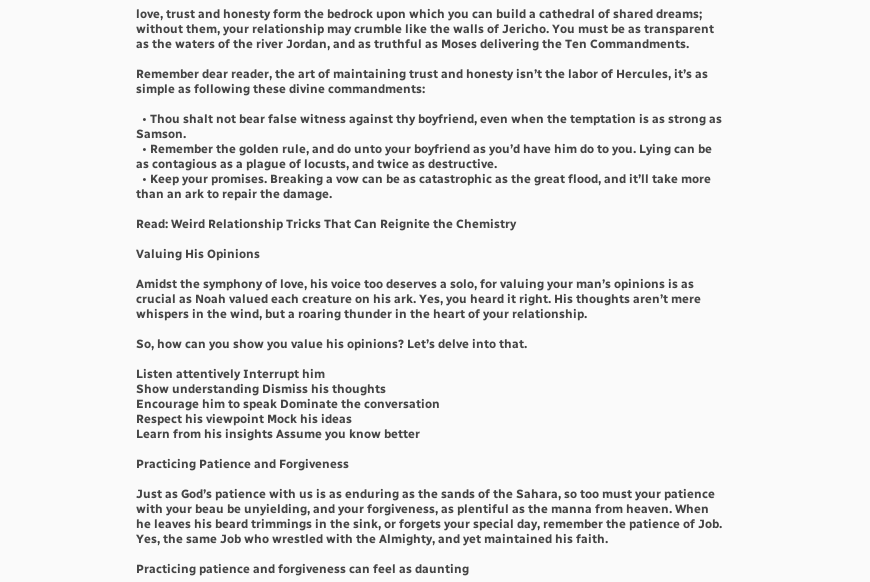love, trust and honesty form the bedrock upon which you can build a cathedral of shared dreams; without them, your relationship may crumble like the walls of Jericho. You must be as transparent as the waters of the river Jordan, and as truthful as Moses delivering the Ten Commandments.

Remember dear reader, the art of maintaining trust and honesty isn’t the labor of Hercules, it’s as simple as following these divine commandments:

  • Thou shalt not bear false witness against thy boyfriend, even when the temptation is as strong as Samson.
  • Remember the golden rule, and do unto your boyfriend as you’d have him do to you. Lying can be as contagious as a plague of locusts, and twice as destructive.
  • Keep your promises. Breaking a vow can be as catastrophic as the great flood, and it’ll take more than an ark to repair the damage.

Read: Weird Relationship Tricks That Can Reignite the Chemistry

Valuing His Opinions

Amidst the symphony of love, his voice too deserves a solo, for valuing your man’s opinions is as crucial as Noah valued each creature on his ark. Yes, you heard it right. His thoughts aren’t mere whispers in the wind, but a roaring thunder in the heart of your relationship.

So, how can you show you value his opinions? Let’s delve into that.

Listen attentively Interrupt him
Show understanding Dismiss his thoughts
Encourage him to speak Dominate the conversation
Respect his viewpoint Mock his ideas
Learn from his insights Assume you know better

Practicing Patience and Forgiveness

Just as God’s patience with us is as enduring as the sands of the Sahara, so too must your patience with your beau be unyielding, and your forgiveness, as plentiful as the manna from heaven. When he leaves his beard trimmings in the sink, or forgets your special day, remember the patience of Job. Yes, the same Job who wrestled with the Almighty, and yet maintained his faith.

Practicing patience and forgiveness can feel as daunting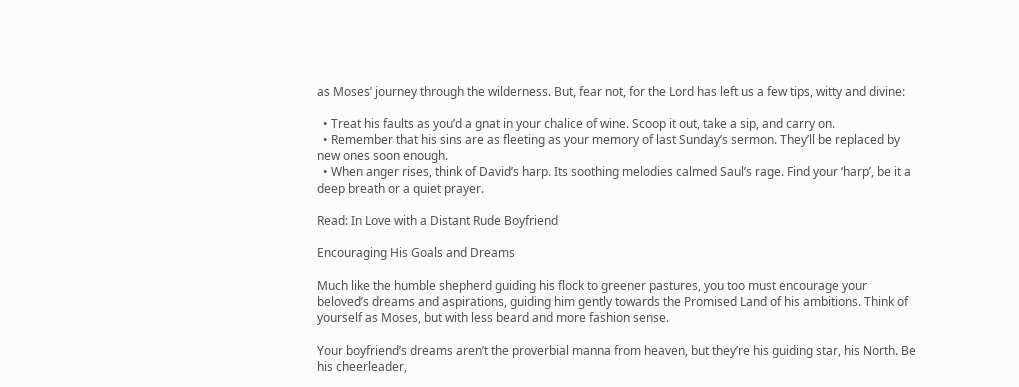as Moses’ journey through the wilderness. But, fear not, for the Lord has left us a few tips, witty and divine:

  • Treat his faults as you’d a gnat in your chalice of wine. Scoop it out, take a sip, and carry on.
  • Remember that his sins are as fleeting as your memory of last Sunday’s sermon. They’ll be replaced by new ones soon enough.
  • When anger rises, think of David’s harp. Its soothing melodies calmed Saul’s rage. Find your ‘harp’, be it a deep breath or a quiet prayer.

Read: In Love with a Distant Rude Boyfriend

Encouraging His Goals and Dreams

Much like the humble shepherd guiding his flock to greener pastures, you too must encourage your beloved’s dreams and aspirations, guiding him gently towards the Promised Land of his ambitions. Think of yourself as Moses, but with less beard and more fashion sense.

Your boyfriend’s dreams aren’t the proverbial manna from heaven, but they’re his guiding star, his North. Be his cheerleader,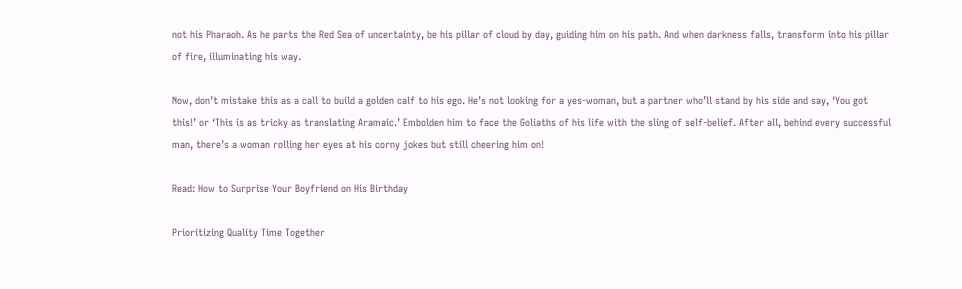not his Pharaoh. As he parts the Red Sea of uncertainty, be his pillar of cloud by day, guiding him on his path. And when darkness falls, transform into his pillar of fire, illuminating his way.

Now, don’t mistake this as a call to build a golden calf to his ego. He’s not looking for a yes-woman, but a partner who’ll stand by his side and say, ‘You got this!’ or ‘This is as tricky as translating Aramaic.’ Embolden him to face the Goliaths of his life with the sling of self-belief. After all, behind every successful man, there’s a woman rolling her eyes at his corny jokes but still cheering him on!

Read: How to Surprise Your Boyfriend on His Birthday

Prioritizing Quality Time Together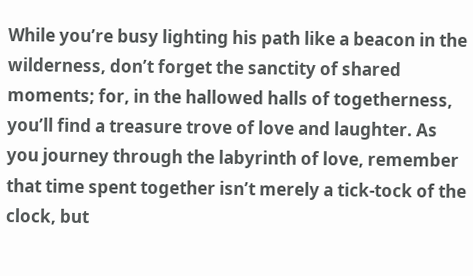While you’re busy lighting his path like a beacon in the wilderness, don’t forget the sanctity of shared moments; for, in the hallowed halls of togetherness, you’ll find a treasure trove of love and laughter. As you journey through the labyrinth of love, remember that time spent together isn’t merely a tick-tock of the clock, but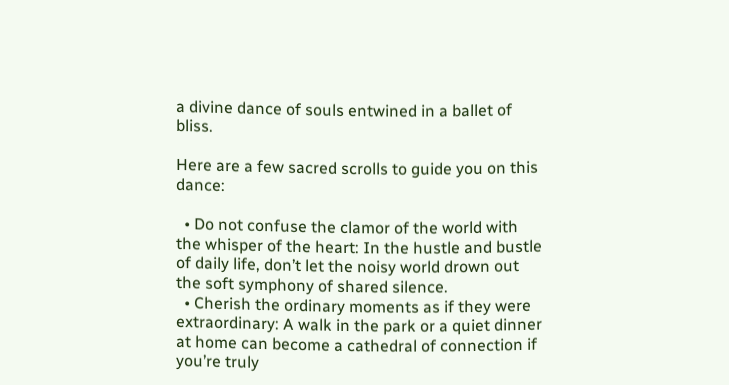a divine dance of souls entwined in a ballet of bliss.

Here are a few sacred scrolls to guide you on this dance:

  • Do not confuse the clamor of the world with the whisper of the heart: In the hustle and bustle of daily life, don’t let the noisy world drown out the soft symphony of shared silence.
  • Cherish the ordinary moments as if they were extraordinary: A walk in the park or a quiet dinner at home can become a cathedral of connection if you’re truly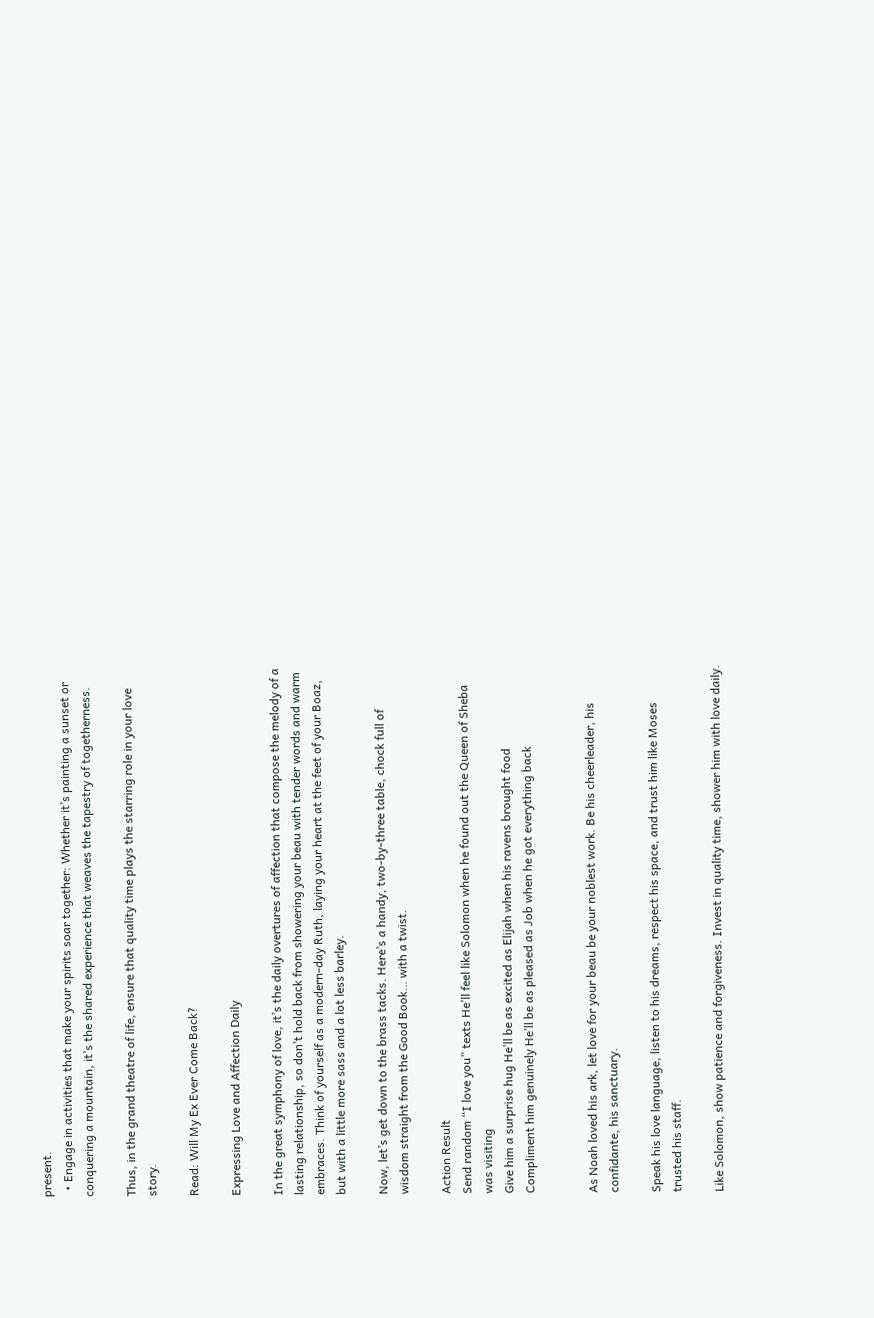present.
  • Engage in activities that make your spirits soar together: Whether it’s painting a sunset or conquering a mountain, it’s the shared experience that weaves the tapestry of togetherness.

Thus, in the grand theatre of life, ensure that quality time plays the starring role in your love story.

Read: Will My Ex Ever Come Back?

Expressing Love and Affection Daily

In the great symphony of love, it’s the daily overtures of affection that compose the melody of a lasting relationship, so don’t hold back from showering your beau with tender words and warm embraces. Think of yourself as a modern-day Ruth, laying your heart at the feet of your Boaz, but with a little more sass and a lot less barley.

Now, let’s get down to the brass tacks. Here’s a handy, two-by-three table, chock full of wisdom straight from the Good Book… with a twist.

Action Result
Send random “I love you” texts He’ll feel like Solomon when he found out the Queen of Sheba was visiting
Give him a surprise hug He’ll be as excited as Elijah when his ravens brought food
Compliment him genuinely He’ll be as pleased as Job when he got everything back


As Noah loved his ark, let love for your beau be your noblest work. Be his cheerleader, his confidante, his sanctuary.

Speak his love language, listen to his dreams, respect his space, and trust him like Moses trusted his staff.

Like Solomon, show patience and forgiveness. Invest in quality time, shower him with love daily.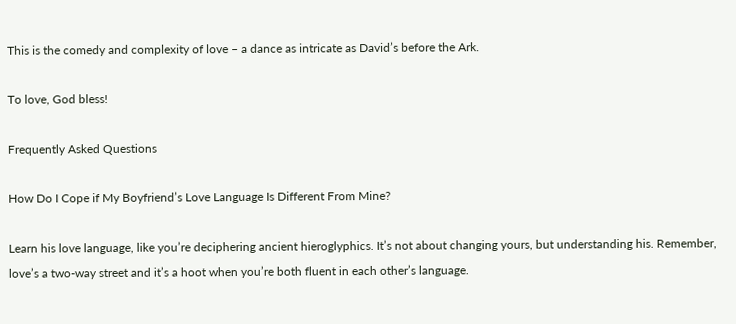This is the comedy and complexity of love – a dance as intricate as David’s before the Ark.

To love, God bless!

Frequently Asked Questions

How Do I Cope if My Boyfriend’s Love Language Is Different From Mine?

Learn his love language, like you’re deciphering ancient hieroglyphics. It’s not about changing yours, but understanding his. Remember, love’s a two-way street and it’s a hoot when you’re both fluent in each other’s language.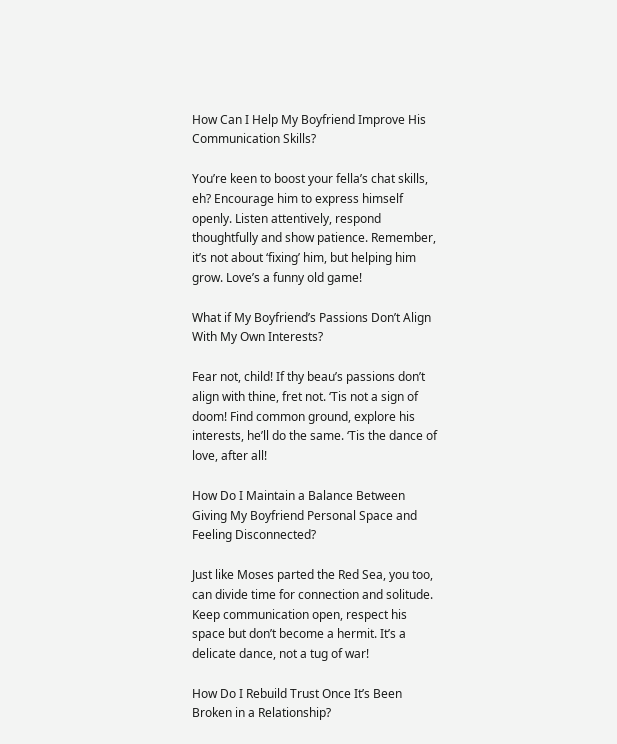How Can I Help My Boyfriend Improve His Communication Skills?

You’re keen to boost your fella’s chat skills, eh? Encourage him to express himself openly. Listen attentively, respond thoughtfully and show patience. Remember, it’s not about ‘fixing’ him, but helping him grow. Love’s a funny old game!

What if My Boyfriend’s Passions Don’t Align With My Own Interests?

Fear not, child! If thy beau’s passions don’t align with thine, fret not. ‘Tis not a sign of doom! Find common ground, explore his interests, he’ll do the same. ‘Tis the dance of love, after all!

How Do I Maintain a Balance Between Giving My Boyfriend Personal Space and Feeling Disconnected?

Just like Moses parted the Red Sea, you too, can divide time for connection and solitude. Keep communication open, respect his space but don’t become a hermit. It’s a delicate dance, not a tug of war!

How Do I Rebuild Trust Once It’s Been Broken in a Relationship?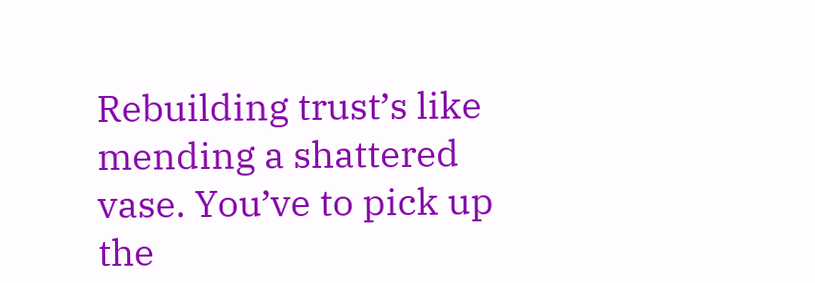Rebuilding trust’s like mending a shattered vase. You’ve to pick up the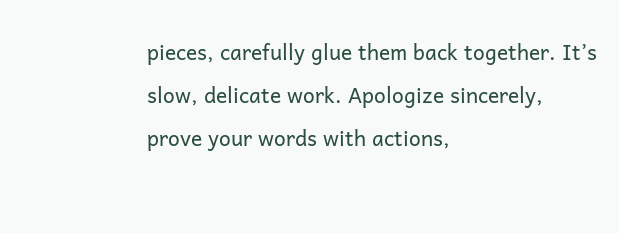pieces, carefully glue them back together. It’s slow, delicate work. Apologize sincerely, prove your words with actions,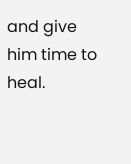and give him time to heal.